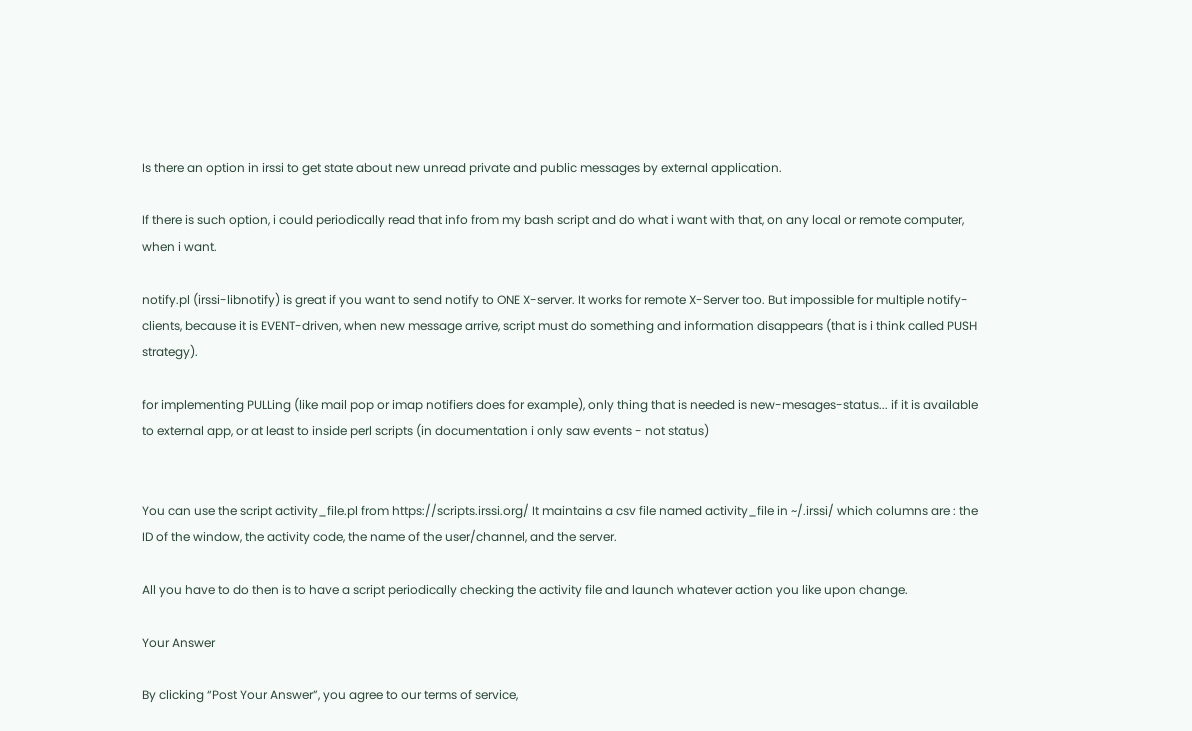Is there an option in irssi to get state about new unread private and public messages by external application.

If there is such option, i could periodically read that info from my bash script and do what i want with that, on any local or remote computer, when i want.

notify.pl (irssi-libnotify) is great if you want to send notify to ONE X-server. It works for remote X-Server too. But impossible for multiple notify-clients, because it is EVENT-driven, when new message arrive, script must do something and information disappears (that is i think called PUSH strategy).

for implementing PULLing (like mail pop or imap notifiers does for example), only thing that is needed is new-mesages-status... if it is available to external app, or at least to inside perl scripts (in documentation i only saw events - not status)


You can use the script activity_file.pl from https://scripts.irssi.org/ It maintains a csv file named activity_file in ~/.irssi/ which columns are : the ID of the window, the activity code, the name of the user/channel, and the server.

All you have to do then is to have a script periodically checking the activity file and launch whatever action you like upon change.

Your Answer

By clicking “Post Your Answer”, you agree to our terms of service,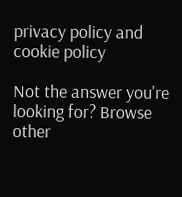privacy policy and cookie policy

Not the answer you're looking for? Browse other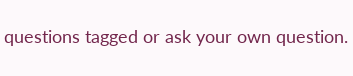questions tagged or ask your own question.